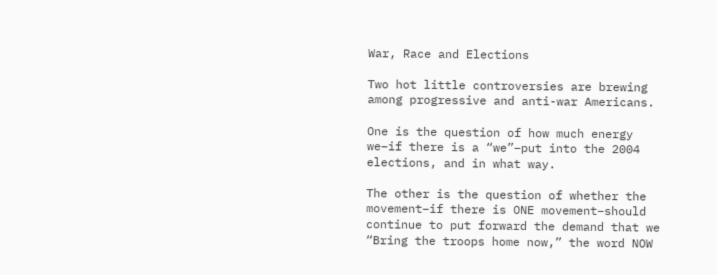War, Race and Elections

Two hot little controversies are brewing among progressive and anti-war Americans.

One is the question of how much energy we–if there is a “we”–put into the 2004 elections, and in what way.

The other is the question of whether the movement–if there is ONE movement–should continue to put forward the demand that we “Bring the troops home now,” the word NOW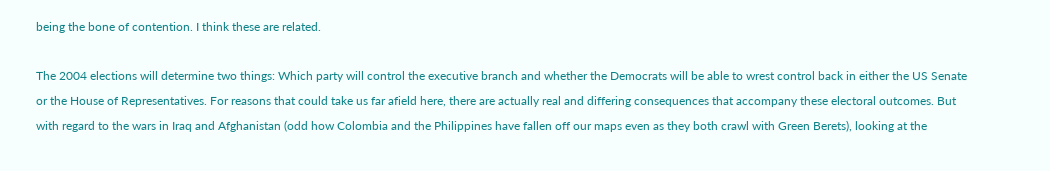being the bone of contention. I think these are related.

The 2004 elections will determine two things: Which party will control the executive branch and whether the Democrats will be able to wrest control back in either the US Senate or the House of Representatives. For reasons that could take us far afield here, there are actually real and differing consequences that accompany these electoral outcomes. But with regard to the wars in Iraq and Afghanistan (odd how Colombia and the Philippines have fallen off our maps even as they both crawl with Green Berets), looking at the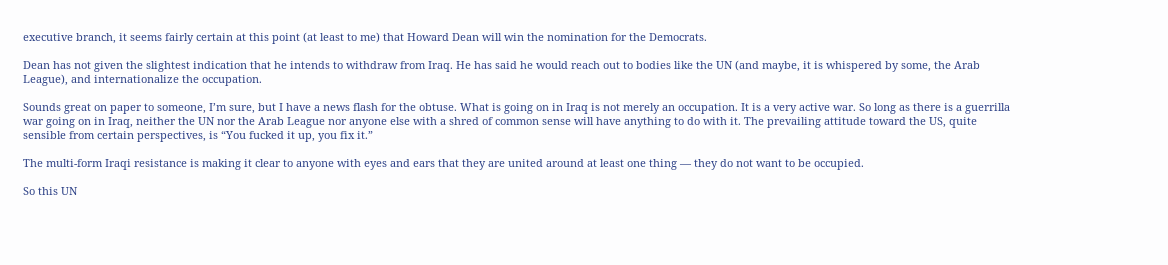executive branch, it seems fairly certain at this point (at least to me) that Howard Dean will win the nomination for the Democrats.

Dean has not given the slightest indication that he intends to withdraw from Iraq. He has said he would reach out to bodies like the UN (and maybe, it is whispered by some, the Arab League), and internationalize the occupation.

Sounds great on paper to someone, I’m sure, but I have a news flash for the obtuse. What is going on in Iraq is not merely an occupation. It is a very active war. So long as there is a guerrilla war going on in Iraq, neither the UN nor the Arab League nor anyone else with a shred of common sense will have anything to do with it. The prevailing attitude toward the US, quite sensible from certain perspectives, is “You fucked it up, you fix it.”

The multi-form Iraqi resistance is making it clear to anyone with eyes and ears that they are united around at least one thing — they do not want to be occupied.

So this UN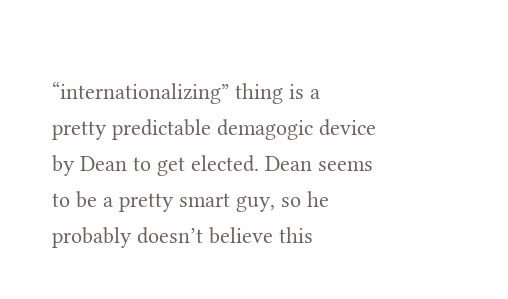“internationalizing” thing is a pretty predictable demagogic device by Dean to get elected. Dean seems to be a pretty smart guy, so he probably doesn’t believe this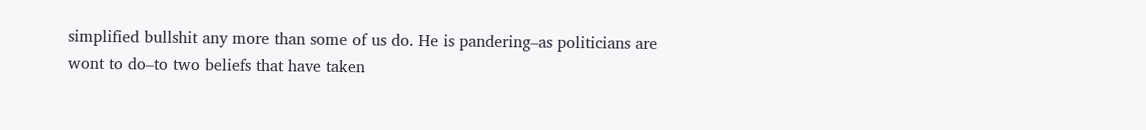simplified bullshit any more than some of us do. He is pandering–as politicians are wont to do–to two beliefs that have taken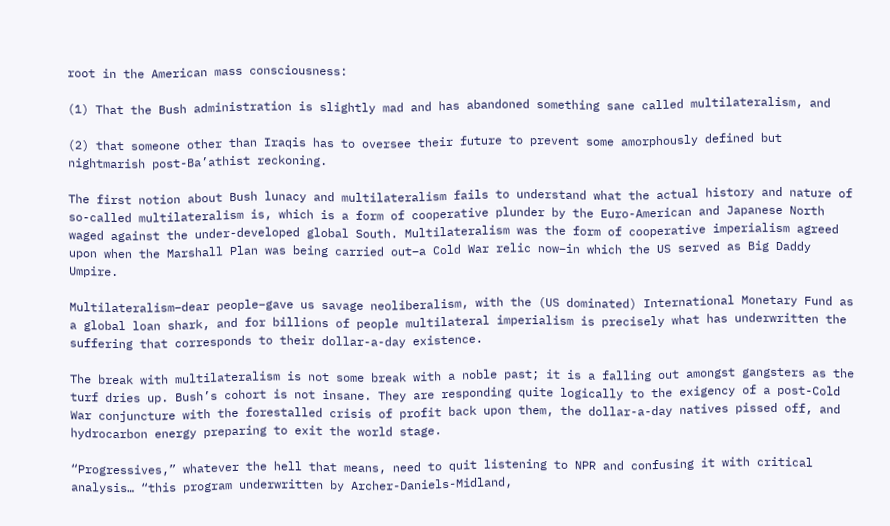root in the American mass consciousness:

(1) That the Bush administration is slightly mad and has abandoned something sane called multilateralism, and

(2) that someone other than Iraqis has to oversee their future to prevent some amorphously defined but nightmarish post-Ba’athist reckoning.

The first notion about Bush lunacy and multilateralism fails to understand what the actual history and nature of so-called multilateralism is, which is a form of cooperative plunder by the Euro-American and Japanese North waged against the under-developed global South. Multilateralism was the form of cooperative imperialism agreed upon when the Marshall Plan was being carried out–a Cold War relic now–in which the US served as Big Daddy Umpire.

Multilateralism–dear people–gave us savage neoliberalism, with the (US dominated) International Monetary Fund as a global loan shark, and for billions of people multilateral imperialism is precisely what has underwritten the suffering that corresponds to their dollar-a-day existence.

The break with multilateralism is not some break with a noble past; it is a falling out amongst gangsters as the turf dries up. Bush’s cohort is not insane. They are responding quite logically to the exigency of a post-Cold War conjuncture with the forestalled crisis of profit back upon them, the dollar-a-day natives pissed off, and hydrocarbon energy preparing to exit the world stage.

“Progressives,” whatever the hell that means, need to quit listening to NPR and confusing it with critical analysis… “this program underwritten by Archer-Daniels-Midland,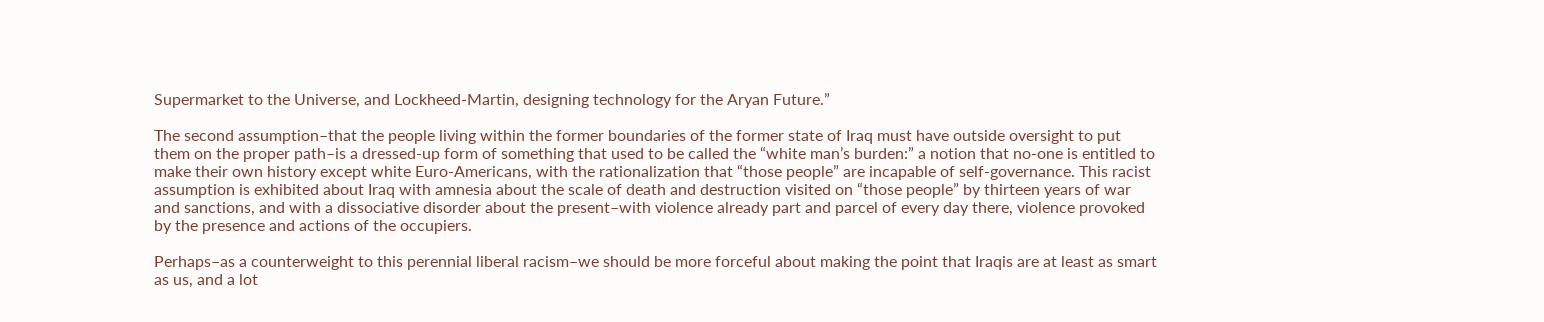Supermarket to the Universe, and Lockheed-Martin, designing technology for the Aryan Future.”

The second assumption–that the people living within the former boundaries of the former state of Iraq must have outside oversight to put them on the proper path–is a dressed-up form of something that used to be called the “white man’s burden:” a notion that no-one is entitled to make their own history except white Euro-Americans, with the rationalization that “those people” are incapable of self-governance. This racist assumption is exhibited about Iraq with amnesia about the scale of death and destruction visited on “those people” by thirteen years of war and sanctions, and with a dissociative disorder about the present–with violence already part and parcel of every day there, violence provoked by the presence and actions of the occupiers.

Perhaps–as a counterweight to this perennial liberal racism–we should be more forceful about making the point that Iraqis are at least as smart as us, and a lot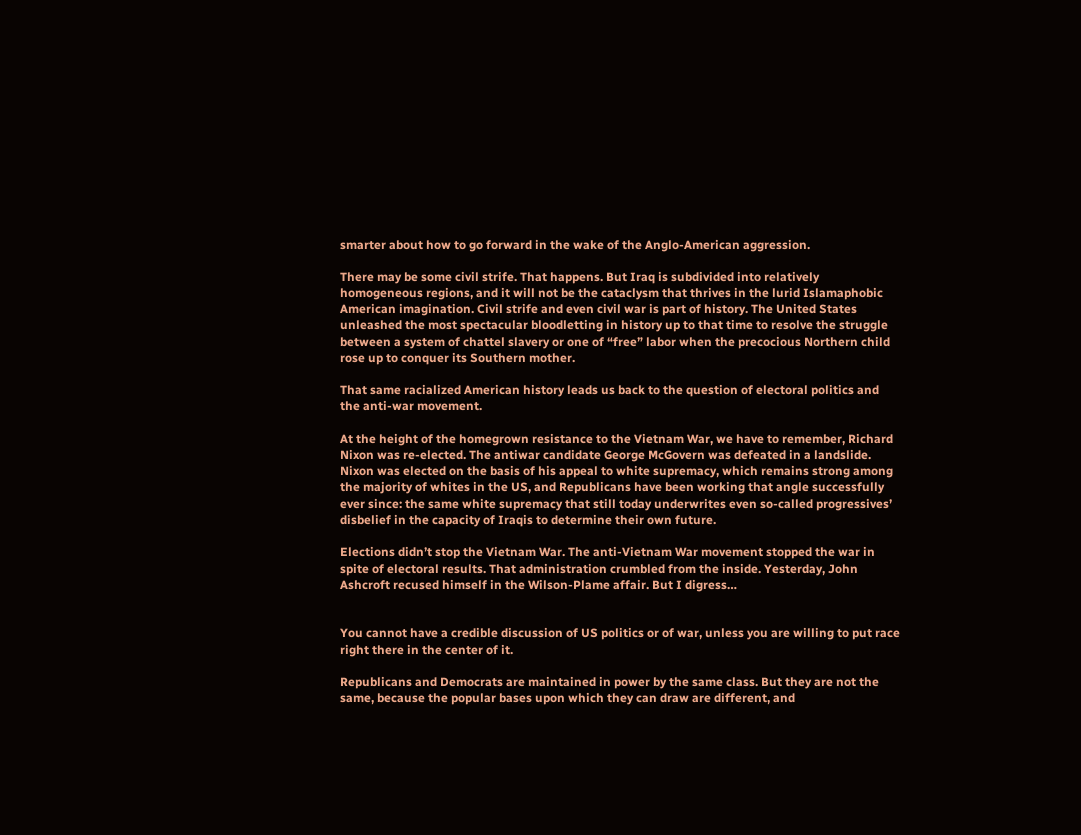smarter about how to go forward in the wake of the Anglo-American aggression.

There may be some civil strife. That happens. But Iraq is subdivided into relatively homogeneous regions, and it will not be the cataclysm that thrives in the lurid Islamaphobic American imagination. Civil strife and even civil war is part of history. The United States unleashed the most spectacular bloodletting in history up to that time to resolve the struggle between a system of chattel slavery or one of “free” labor when the precocious Northern child rose up to conquer its Southern mother.

That same racialized American history leads us back to the question of electoral politics and the anti-war movement.

At the height of the homegrown resistance to the Vietnam War, we have to remember, Richard Nixon was re-elected. The antiwar candidate George McGovern was defeated in a landslide. Nixon was elected on the basis of his appeal to white supremacy, which remains strong among the majority of whites in the US, and Republicans have been working that angle successfully ever since: the same white supremacy that still today underwrites even so-called progressives’ disbelief in the capacity of Iraqis to determine their own future.

Elections didn’t stop the Vietnam War. The anti-Vietnam War movement stopped the war in spite of electoral results. That administration crumbled from the inside. Yesterday, John Ashcroft recused himself in the Wilson-Plame affair. But I digress…


You cannot have a credible discussion of US politics or of war, unless you are willing to put race right there in the center of it.

Republicans and Democrats are maintained in power by the same class. But they are not the same, because the popular bases upon which they can draw are different, and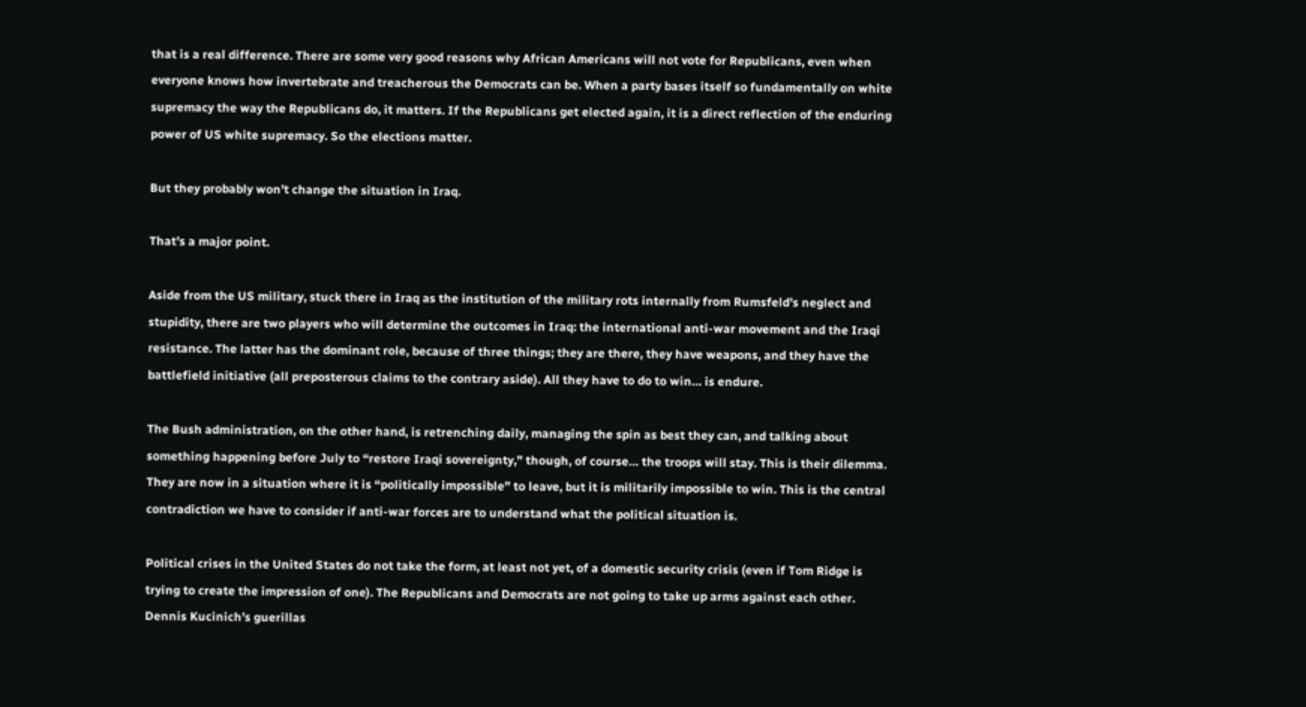that is a real difference. There are some very good reasons why African Americans will not vote for Republicans, even when everyone knows how invertebrate and treacherous the Democrats can be. When a party bases itself so fundamentally on white supremacy the way the Republicans do, it matters. If the Republicans get elected again, it is a direct reflection of the enduring power of US white supremacy. So the elections matter.

But they probably won’t change the situation in Iraq.

That’s a major point.

Aside from the US military, stuck there in Iraq as the institution of the military rots internally from Rumsfeld’s neglect and stupidity, there are two players who will determine the outcomes in Iraq: the international anti-war movement and the Iraqi resistance. The latter has the dominant role, because of three things; they are there, they have weapons, and they have the battlefield initiative (all preposterous claims to the contrary aside). All they have to do to win… is endure.

The Bush administration, on the other hand, is retrenching daily, managing the spin as best they can, and talking about something happening before July to “restore Iraqi sovereignty,” though, of course… the troops will stay. This is their dilemma. They are now in a situation where it is “politically impossible” to leave, but it is militarily impossible to win. This is the central contradiction we have to consider if anti-war forces are to understand what the political situation is.

Political crises in the United States do not take the form, at least not yet, of a domestic security crisis (even if Tom Ridge is trying to create the impression of one). The Republicans and Democrats are not going to take up arms against each other. Dennis Kucinich’s guerillas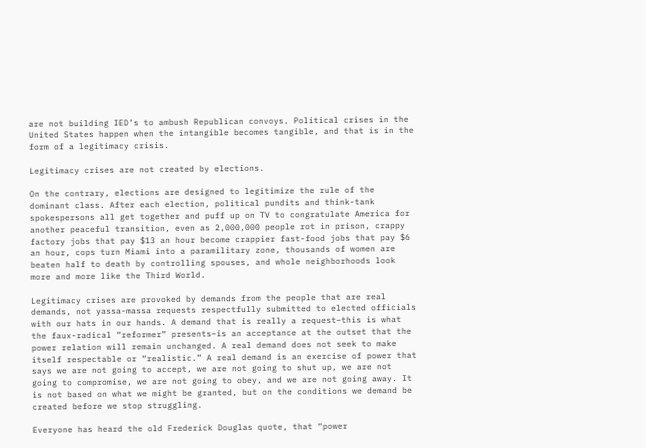are not building IED’s to ambush Republican convoys. Political crises in the United States happen when the intangible becomes tangible, and that is in the form of a legitimacy crisis.

Legitimacy crises are not created by elections.

On the contrary, elections are designed to legitimize the rule of the dominant class. After each election, political pundits and think-tank spokespersons all get together and puff up on TV to congratulate America for another peaceful transition, even as 2,000,000 people rot in prison, crappy factory jobs that pay $13 an hour become crappier fast-food jobs that pay $6 an hour, cops turn Miami into a paramilitary zone, thousands of women are beaten half to death by controlling spouses, and whole neighborhoods look more and more like the Third World.

Legitimacy crises are provoked by demands from the people that are real demands, not yassa-massa requests respectfully submitted to elected officials with our hats in our hands. A demand that is really a request–this is what the faux-radical “reformer” presents–is an acceptance at the outset that the power relation will remain unchanged. A real demand does not seek to make itself respectable or “realistic.” A real demand is an exercise of power that says we are not going to accept, we are not going to shut up, we are not going to compromise, we are not going to obey, and we are not going away. It is not based on what we might be granted, but on the conditions we demand be created before we stop struggling.

Everyone has heard the old Frederick Douglas quote, that “power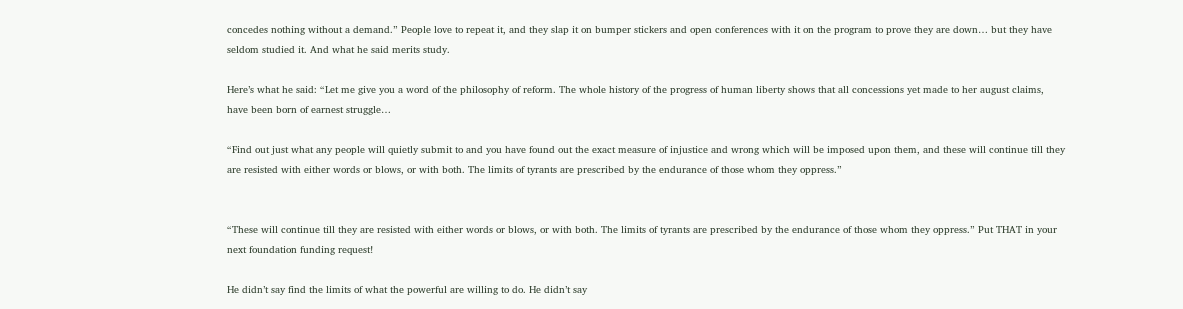concedes nothing without a demand.” People love to repeat it, and they slap it on bumper stickers and open conferences with it on the program to prove they are down… but they have seldom studied it. And what he said merits study.

Here’s what he said: “Let me give you a word of the philosophy of reform. The whole history of the progress of human liberty shows that all concessions yet made to her august claims, have been born of earnest struggle…

“Find out just what any people will quietly submit to and you have found out the exact measure of injustice and wrong which will be imposed upon them, and these will continue till they are resisted with either words or blows, or with both. The limits of tyrants are prescribed by the endurance of those whom they oppress.”


“These will continue till they are resisted with either words or blows, or with both. The limits of tyrants are prescribed by the endurance of those whom they oppress.” Put THAT in your next foundation funding request!

He didn’t say find the limits of what the powerful are willing to do. He didn’t say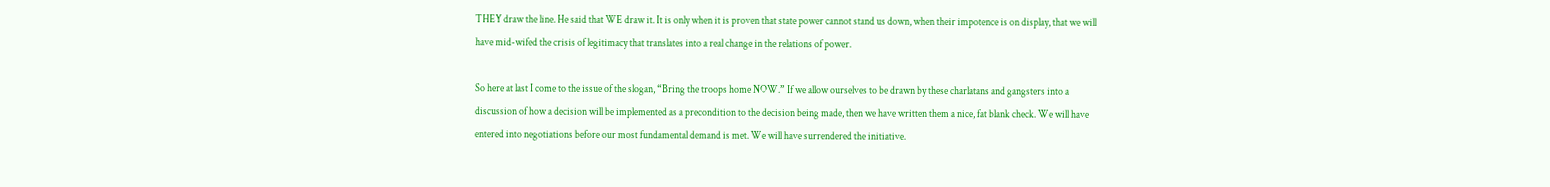THEY draw the line. He said that WE draw it. It is only when it is proven that state power cannot stand us down, when their impotence is on display, that we will have mid-wifed the crisis of legitimacy that translates into a real change in the relations of power.

So here at last I come to the issue of the slogan, “Bring the troops home NOW.” If we allow ourselves to be drawn by these charlatans and gangsters into a discussion of how a decision will be implemented as a precondition to the decision being made, then we have written them a nice, fat blank check. We will have entered into negotiations before our most fundamental demand is met. We will have surrendered the initiative.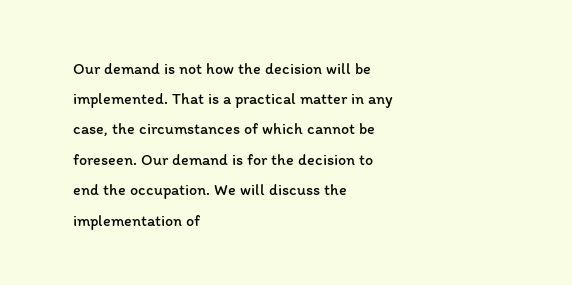Our demand is not how the decision will be implemented. That is a practical matter in any case, the circumstances of which cannot be foreseen. Our demand is for the decision to end the occupation. We will discuss the implementation of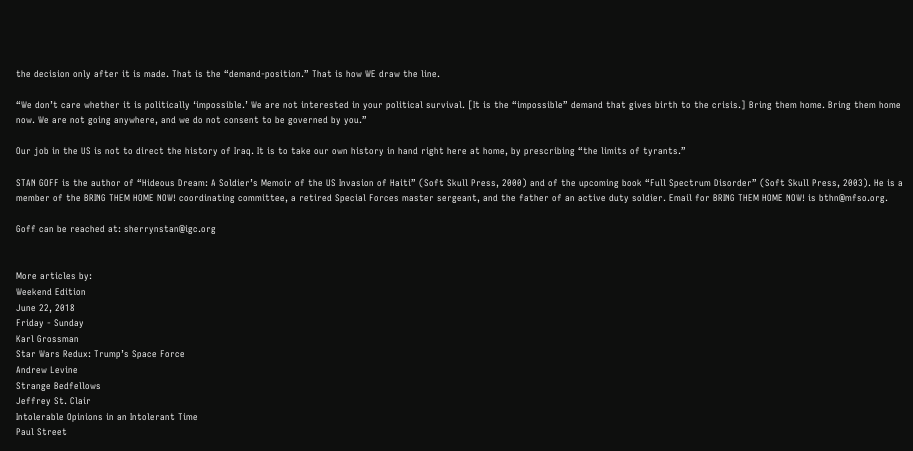the decision only after it is made. That is the “demand-position.” That is how WE draw the line.

“We don’t care whether it is politically ‘impossible.’ We are not interested in your political survival. [It is the “impossible” demand that gives birth to the crisis.] Bring them home. Bring them home now. We are not going anywhere, and we do not consent to be governed by you.”

Our job in the US is not to direct the history of Iraq. It is to take our own history in hand right here at home, by prescribing “the limits of tyrants.”

STAN GOFF is the author of “Hideous Dream: A Soldier’s Memoir of the US Invasion of Haiti” (Soft Skull Press, 2000) and of the upcoming book “Full Spectrum Disorder” (Soft Skull Press, 2003). He is a member of the BRING THEM HOME NOW! coordinating committee, a retired Special Forces master sergeant, and the father of an active duty soldier. Email for BRING THEM HOME NOW! is bthn@mfso.org.

Goff can be reached at: sherrynstan@igc.org


More articles by:
Weekend Edition
June 22, 2018
Friday - Sunday
Karl Grossman
Star Wars Redux: Trump’s Space Force
Andrew Levine
Strange Bedfellows
Jeffrey St. Clair
Intolerable Opinions in an Intolerant Time
Paul Street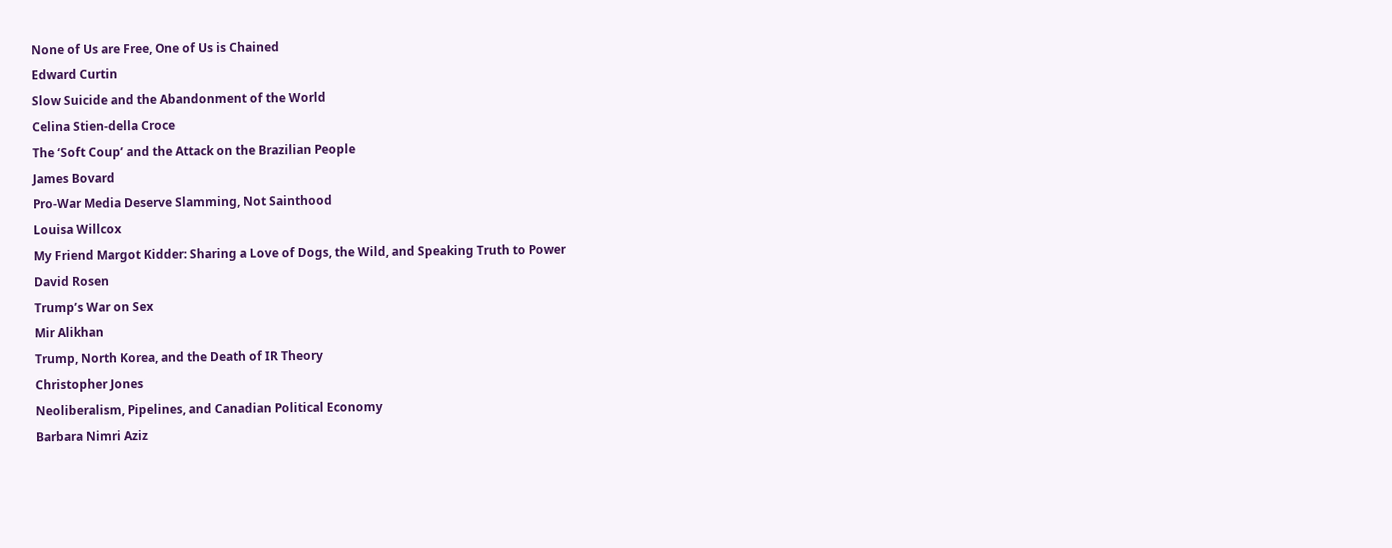None of Us are Free, One of Us is Chained
Edward Curtin
Slow Suicide and the Abandonment of the World
Celina Stien-della Croce
The ‘Soft Coup’ and the Attack on the Brazilian People
James Bovard
Pro-War Media Deserve Slamming, Not Sainthood
Louisa Willcox
My Friend Margot Kidder: Sharing a Love of Dogs, the Wild, and Speaking Truth to Power
David Rosen
Trump’s War on Sex
Mir Alikhan
Trump, North Korea, and the Death of IR Theory
Christopher Jones
Neoliberalism, Pipelines, and Canadian Political Economy
Barbara Nimri Aziz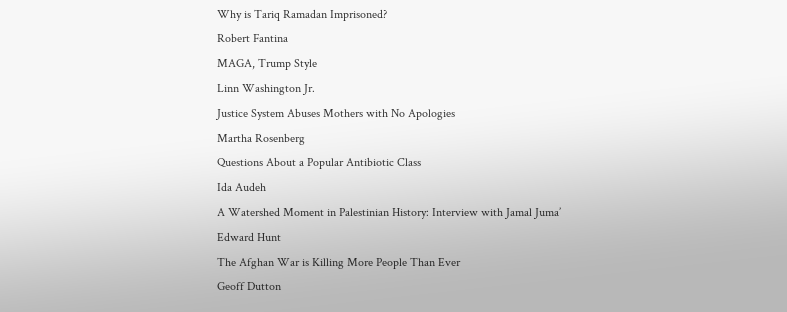Why is Tariq Ramadan Imprisoned?
Robert Fantina
MAGA, Trump Style
Linn Washington Jr.
Justice System Abuses Mothers with No Apologies
Martha Rosenberg
Questions About a Popular Antibiotic Class
Ida Audeh
A Watershed Moment in Palestinian History: Interview with Jamal Juma’
Edward Hunt
The Afghan War is Killing More People Than Ever
Geoff Dutton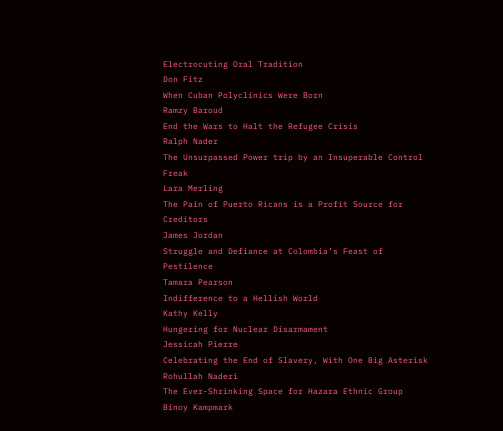Electrocuting Oral Tradition
Don Fitz
When Cuban Polyclinics Were Born
Ramzy Baroud
End the Wars to Halt the Refugee Crisis
Ralph Nader
The Unsurpassed Power trip by an Insuperable Control Freak
Lara Merling
The Pain of Puerto Ricans is a Profit Source for Creditors
James Jordan
Struggle and Defiance at Colombia’s Feast of Pestilence
Tamara Pearson
Indifference to a Hellish World
Kathy Kelly
Hungering for Nuclear Disarmament
Jessicah Pierre
Celebrating the End of Slavery, With One Big Asterisk
Rohullah Naderi
The Ever-Shrinking Space for Hazara Ethnic Group
Binoy Kampmark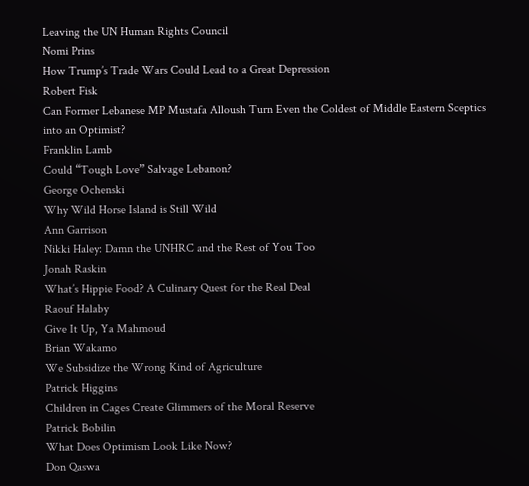Leaving the UN Human Rights Council
Nomi Prins
How Trump’s Trade Wars Could Lead to a Great Depression
Robert Fisk
Can Former Lebanese MP Mustafa Alloush Turn Even the Coldest of Middle Eastern Sceptics into an Optimist?
Franklin Lamb
Could “Tough Love” Salvage Lebanon?
George Ochenski
Why Wild Horse Island is Still Wild
Ann Garrison
Nikki Haley: Damn the UNHRC and the Rest of You Too
Jonah Raskin
What’s Hippie Food? A Culinary Quest for the Real Deal
Raouf Halaby
Give It Up, Ya Mahmoud
Brian Wakamo
We Subsidize the Wrong Kind of Agriculture
Patrick Higgins
Children in Cages Create Glimmers of the Moral Reserve
Patrick Bobilin
What Does Optimism Look Like Now?
Don Qaswa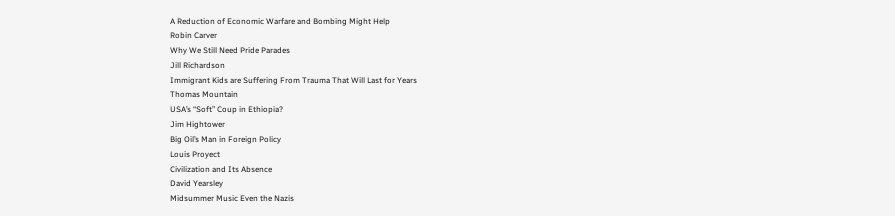A Reduction of Economic Warfare and Bombing Might Help
Robin Carver
Why We Still Need Pride Parades
Jill Richardson
Immigrant Kids are Suffering From Trauma That Will Last for Years
Thomas Mountain
USA’s “Soft” Coup in Ethiopia?
Jim Hightower
Big Oil’s Man in Foreign Policy
Louis Proyect
Civilization and Its Absence
David Yearsley
Midsummer Music Even the Nazis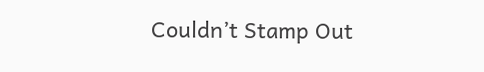Couldn’t Stamp Out